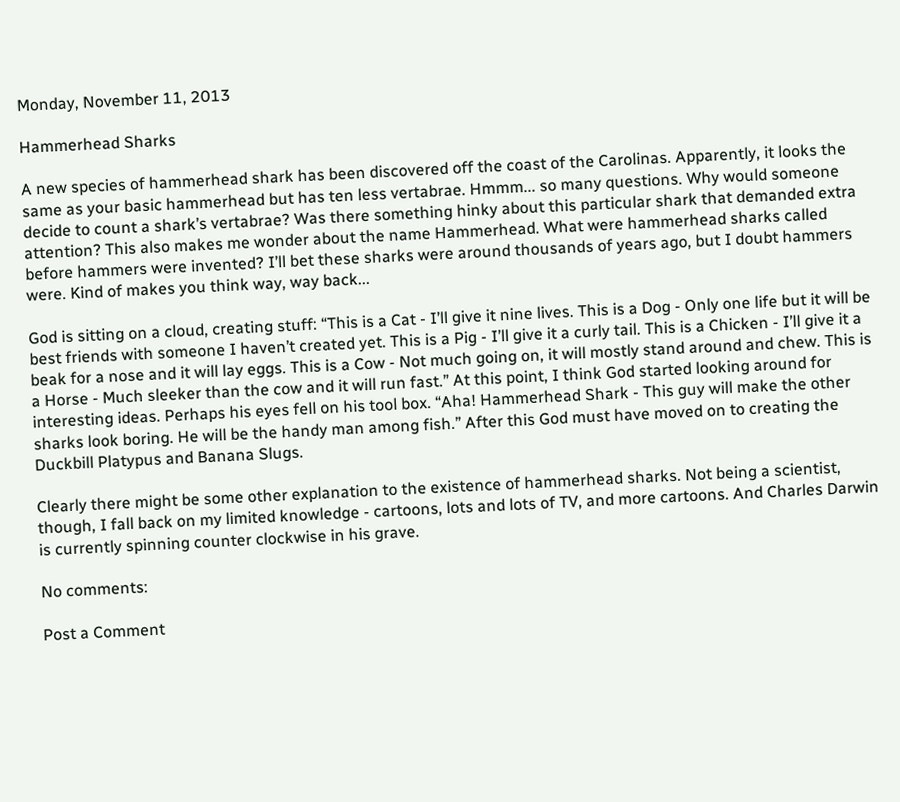Monday, November 11, 2013

Hammerhead Sharks

A new species of hammerhead shark has been discovered off the coast of the Carolinas. Apparently, it looks the same as your basic hammerhead but has ten less vertabrae. Hmmm... so many questions. Why would someone decide to count a shark’s vertabrae? Was there something hinky about this particular shark that demanded extra attention? This also makes me wonder about the name Hammerhead. What were hammerhead sharks called before hammers were invented? I’ll bet these sharks were around thousands of years ago, but I doubt hammers were. Kind of makes you think way, way back...

God is sitting on a cloud, creating stuff: “This is a Cat - I’ll give it nine lives. This is a Dog - Only one life but it will be best friends with someone I haven’t created yet. This is a Pig - I’ll give it a curly tail. This is a Chicken - I’ll give it a beak for a nose and it will lay eggs. This is a Cow - Not much going on, it will mostly stand around and chew. This is a Horse - Much sleeker than the cow and it will run fast.” At this point, I think God started looking around for interesting ideas. Perhaps his eyes fell on his tool box. “Aha! Hammerhead Shark - This guy will make the other sharks look boring. He will be the handy man among fish.” After this God must have moved on to creating the Duckbill Platypus and Banana Slugs.

Clearly there might be some other explanation to the existence of hammerhead sharks. Not being a scientist, though, I fall back on my limited knowledge - cartoons, lots and lots of TV, and more cartoons. And Charles Darwin is currently spinning counter clockwise in his grave.

No comments:

Post a Comment